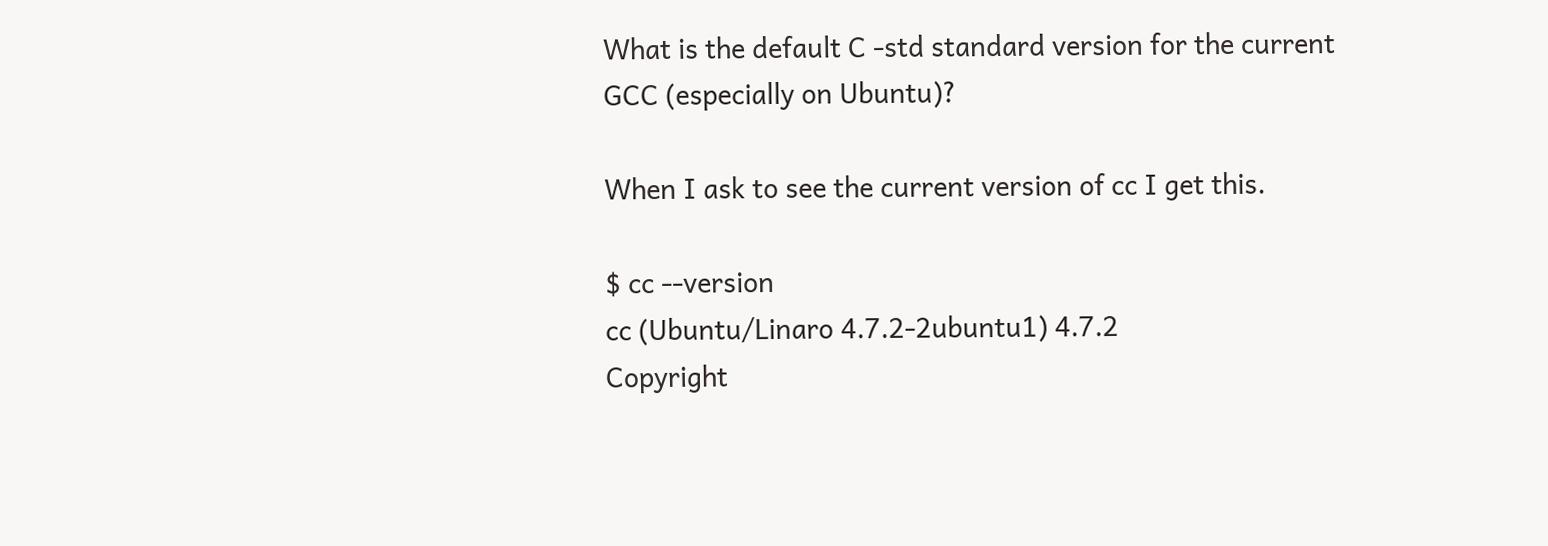What is the default C -std standard version for the current GCC (especially on Ubuntu)?

When I ask to see the current version of cc I get this.

$ cc --version
cc (Ubuntu/Linaro 4.7.2-2ubuntu1) 4.7.2
Copyright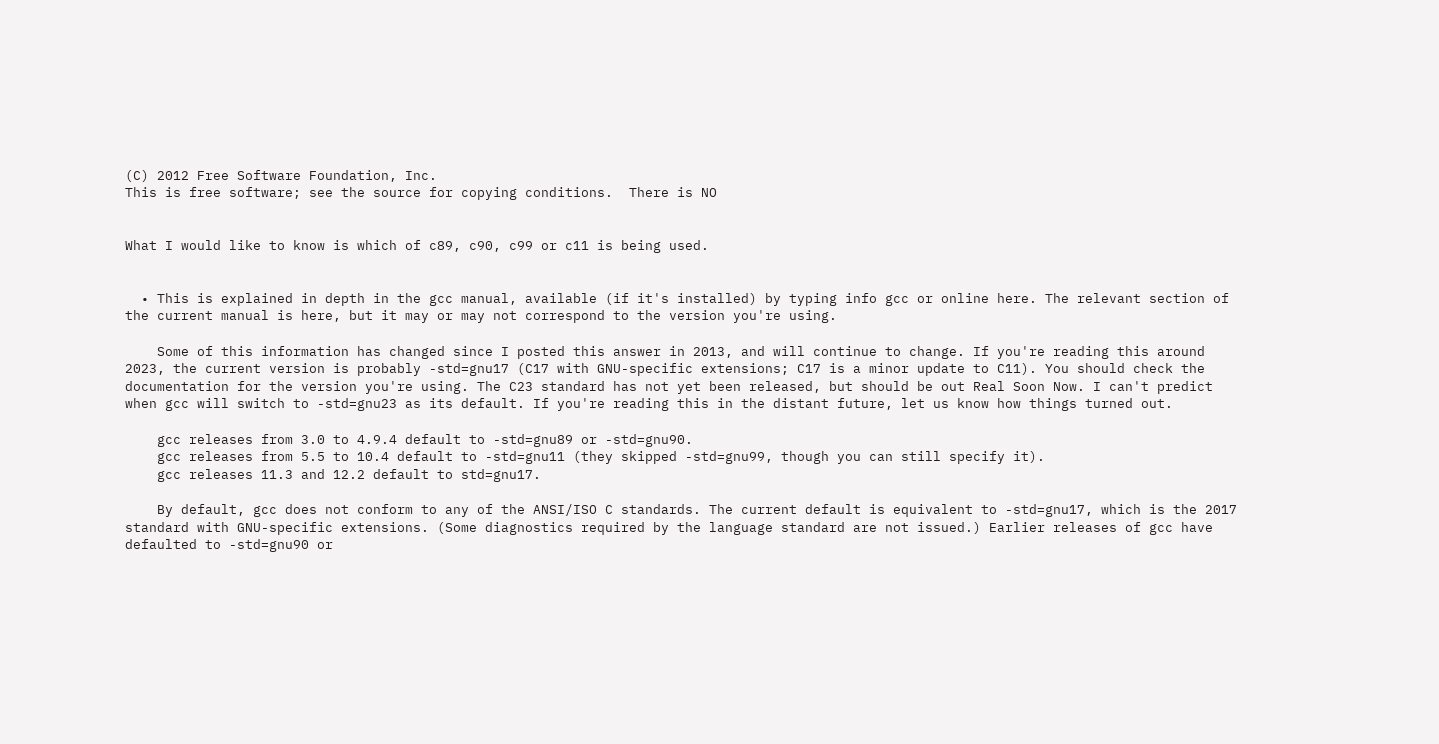(C) 2012 Free Software Foundation, Inc.
This is free software; see the source for copying conditions.  There is NO


What I would like to know is which of c89, c90, c99 or c11 is being used.


  • This is explained in depth in the gcc manual, available (if it's installed) by typing info gcc or online here. The relevant section of the current manual is here, but it may or may not correspond to the version you're using.

    Some of this information has changed since I posted this answer in 2013, and will continue to change. If you're reading this around 2023, the current version is probably -std=gnu17 (C17 with GNU-specific extensions; C17 is a minor update to C11). You should check the documentation for the version you're using. The C23 standard has not yet been released, but should be out Real Soon Now. I can't predict when gcc will switch to -std=gnu23 as its default. If you're reading this in the distant future, let us know how things turned out.

    gcc releases from 3.0 to 4.9.4 default to -std=gnu89 or -std=gnu90.
    gcc releases from 5.5 to 10.4 default to -std=gnu11 (they skipped -std=gnu99, though you can still specify it).
    gcc releases 11.3 and 12.2 default to std=gnu17.

    By default, gcc does not conform to any of the ANSI/ISO C standards. The current default is equivalent to -std=gnu17, which is the 2017 standard with GNU-specific extensions. (Some diagnostics required by the language standard are not issued.) Earlier releases of gcc have defaulted to -std=gnu90 or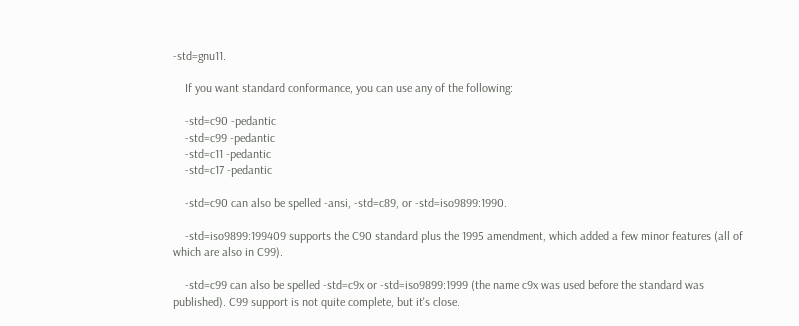-std=gnu11.

    If you want standard conformance, you can use any of the following:

    -std=c90 -pedantic
    -std=c99 -pedantic
    -std=c11 -pedantic
    -std=c17 -pedantic

    -std=c90 can also be spelled -ansi, -std=c89, or -std=iso9899:1990.

    -std=iso9899:199409 supports the C90 standard plus the 1995 amendment, which added a few minor features (all of which are also in C99).

    -std=c99 can also be spelled -std=c9x or -std=iso9899:1999 (the name c9x was used before the standard was published). C99 support is not quite complete, but it's close.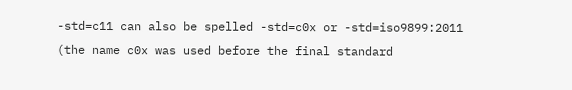-std=c11 can also be spelled -std=c0x or -std=iso9899:2011 (the name c0x was used before the final standard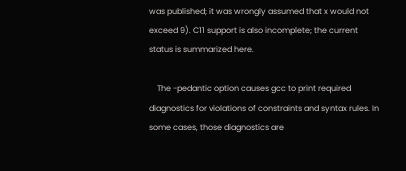was published; it was wrongly assumed that x would not exceed 9). C11 support is also incomplete; the current status is summarized here.

    The -pedantic option causes gcc to print required diagnostics for violations of constraints and syntax rules. In some cases, those diagnostics are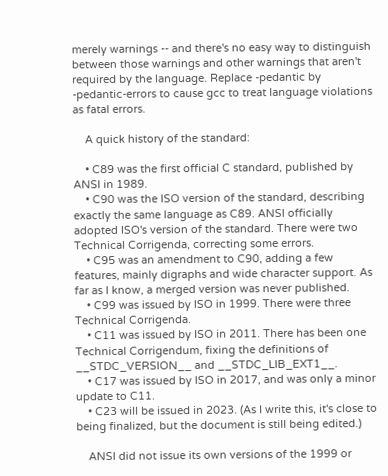merely warnings -- and there's no easy way to distinguish between those warnings and other warnings that aren't required by the language. Replace -pedantic by -pedantic-errors to cause gcc to treat language violations as fatal errors.

    A quick history of the standard:

    • C89 was the first official C standard, published by ANSI in 1989.
    • C90 was the ISO version of the standard, describing exactly the same language as C89. ANSI officially adopted ISO's version of the standard. There were two Technical Corrigenda, correcting some errors.
    • C95 was an amendment to C90, adding a few features, mainly digraphs and wide character support. As far as I know, a merged version was never published.
    • C99 was issued by ISO in 1999. There were three Technical Corrigenda.
    • C11 was issued by ISO in 2011. There has been one Technical Corrigendum, fixing the definitions of __STDC_VERSION__ and __STDC_LIB_EXT1__.
    • C17 was issued by ISO in 2017, and was only a minor update to C11.
    • C23 will be issued in 2023. (As I write this, it's close to being finalized, but the document is still being edited.)

    ANSI did not issue its own versions of the 1999 or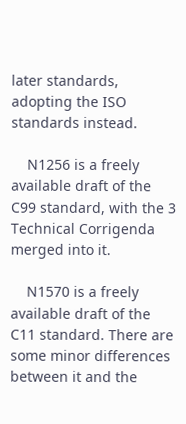later standards, adopting the ISO standards instead.

    N1256 is a freely available draft of the C99 standard, with the 3 Technical Corrigenda merged into it.

    N1570 is a freely available draft of the C11 standard. There are some minor differences between it and the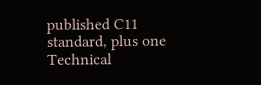published C11 standard, plus one Technical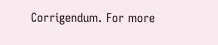Corrigendum. For more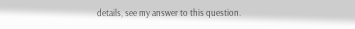details, see my answer to this question.